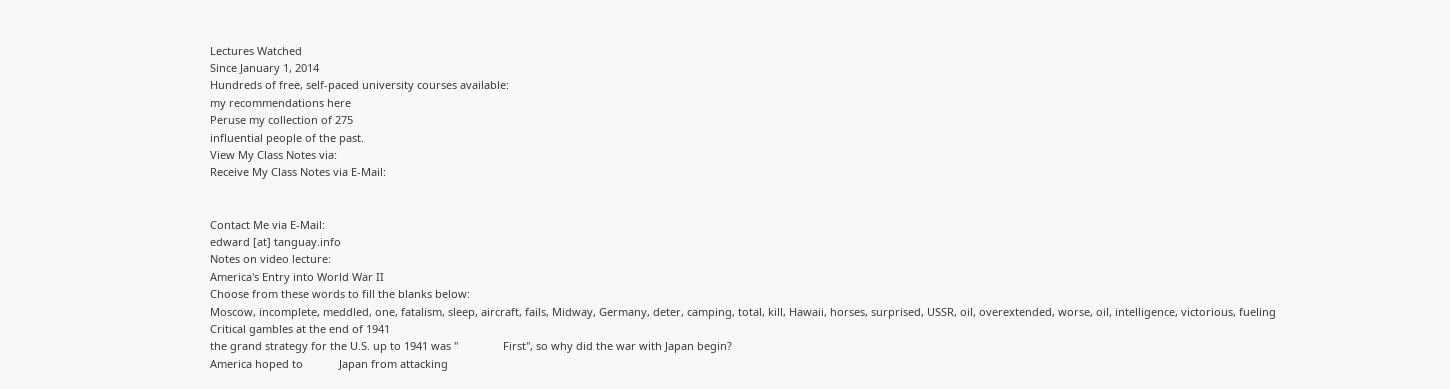Lectures Watched
Since January 1, 2014
Hundreds of free, self-paced university courses available:
my recommendations here
Peruse my collection of 275
influential people of the past.
View My Class Notes via:
Receive My Class Notes via E-Mail:


Contact Me via E-Mail:
edward [at] tanguay.info
Notes on video lecture:
America's Entry into World War II
Choose from these words to fill the blanks below:
Moscow, incomplete, meddled, one, fatalism, sleep, aircraft, fails, Midway, Germany, deter, camping, total, kill, Hawaii, horses, surprised, USSR, oil, overextended, worse, oil, intelligence, victorious, fueling
Critical gambles at the end of 1941
the grand strategy for the U.S. up to 1941 was "               First", so why did the war with Japan begin?
America hoped to            Japan from attacking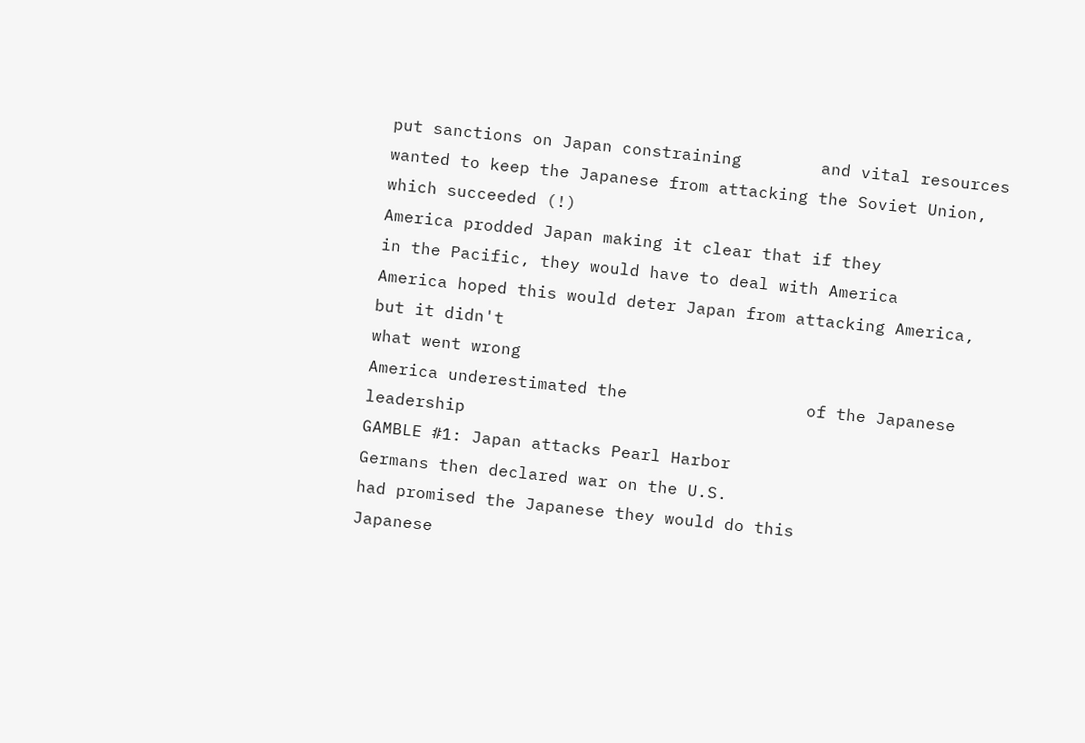put sanctions on Japan constraining        and vital resources
wanted to keep the Japanese from attacking the Soviet Union, which succeeded (!)
America prodded Japan making it clear that if they                in the Pacific, they would have to deal with America
America hoped this would deter Japan from attacking America, but it didn't
what went wrong
America underestimated the                  of the Japanese leadership
GAMBLE #1: Japan attacks Pearl Harbor
Germans then declared war on the U.S.
had promised the Japanese they would do this
Japanese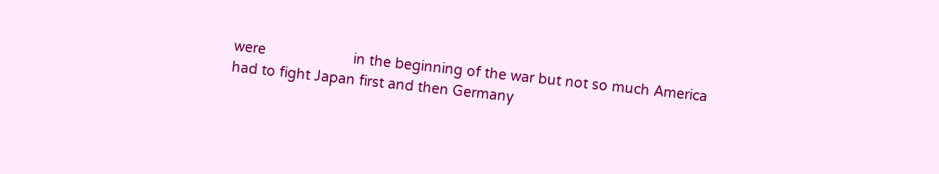were                      in the beginning of the war but not so much America had to fight Japan first and then Germany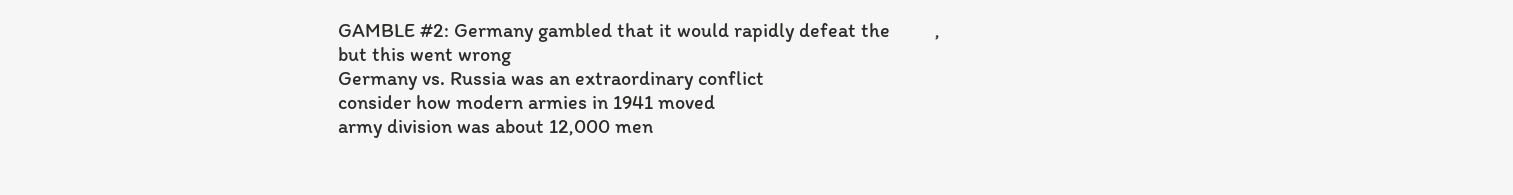GAMBLE #2: Germany gambled that it would rapidly defeat the         , but this went wrong
Germany vs. Russia was an extraordinary conflict
consider how modern armies in 1941 moved
army division was about 12,000 men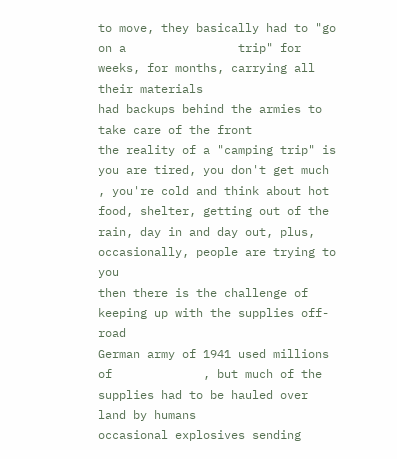to move, they basically had to "go on a                trip" for weeks, for months, carrying all their materials
had backups behind the armies to take care of the front
the reality of a "camping trip" is you are tired, you don't get much           , you're cold and think about hot food, shelter, getting out of the rain, day in and day out, plus, occasionally, people are trying to          you
then there is the challenge of keeping up with the supplies off-road
German army of 1941 used millions of             , but much of the supplies had to be hauled over land by humans
occasional explosives sending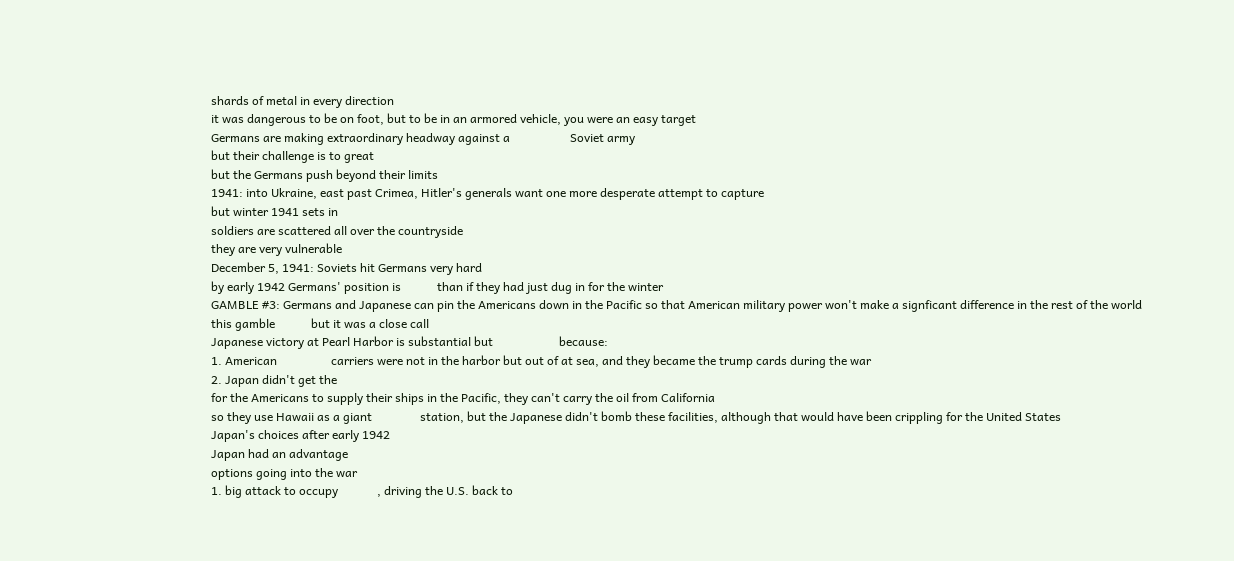shards of metal in every direction
it was dangerous to be on foot, but to be in an armored vehicle, you were an easy target
Germans are making extraordinary headway against a                    Soviet army
but their challenge is to great
but the Germans push beyond their limits
1941: into Ukraine, east past Crimea, Hitler's generals want one more desperate attempt to capture
but winter 1941 sets in
soldiers are scattered all over the countryside
they are very vulnerable
December 5, 1941: Soviets hit Germans very hard
by early 1942 Germans' position is            than if they had just dug in for the winter
GAMBLE #3: Germans and Japanese can pin the Americans down in the Pacific so that American military power won't make a signficant difference in the rest of the world
this gamble            but it was a close call
Japanese victory at Pearl Harbor is substantial but                      because:
1. American                  carriers were not in the harbor but out of at sea, and they became the trump cards during the war
2. Japan didn't get the
for the Americans to supply their ships in the Pacific, they can't carry the oil from California
so they use Hawaii as a giant                station, but the Japanese didn't bomb these facilities, although that would have been crippling for the United States
Japan's choices after early 1942
Japan had an advantage
options going into the war
1. big attack to occupy             , driving the U.S. back to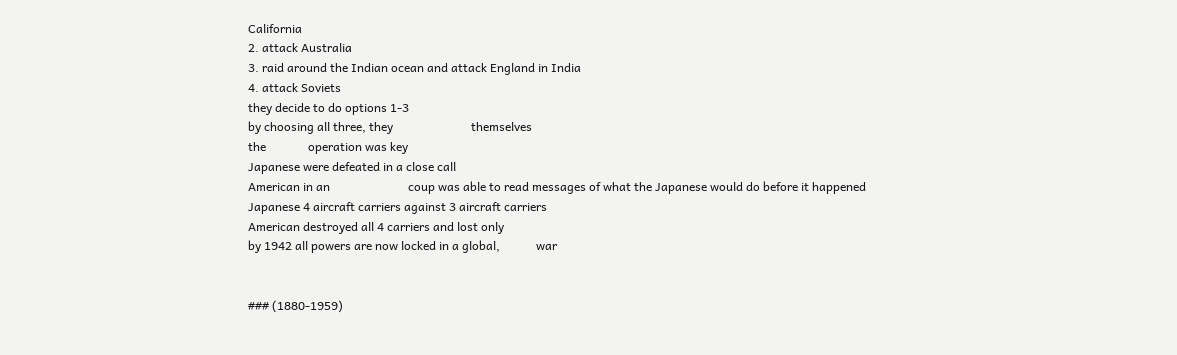California
2. attack Australia
3. raid around the Indian ocean and attack England in India
4. attack Soviets
they decide to do options 1-3
by choosing all three, they                          themselves
the              operation was key
Japanese were defeated in a close call
American in an                          coup was able to read messages of what the Japanese would do before it happened
Japanese 4 aircraft carriers against 3 aircraft carriers
American destroyed all 4 carriers and lost only
by 1942 all powers are now locked in a global,            war


### (1880-1959)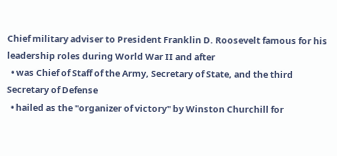Chief military adviser to President Franklin D. Roosevelt famous for his leadership roles during World War II and after
  • was Chief of Staff of the Army, Secretary of State, and the third Secretary of Defense
  • hailed as the "organizer of victory" by Winston Churchill for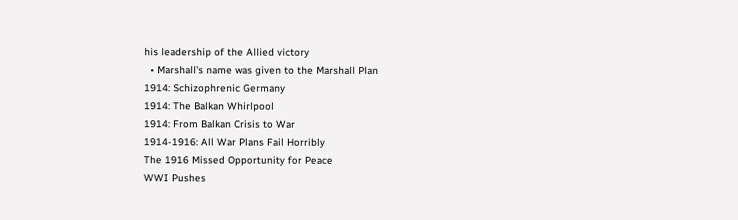his leadership of the Allied victory
  • Marshall's name was given to the Marshall Plan
1914: Schizophrenic Germany
1914: The Balkan Whirlpool
1914: From Balkan Crisis to War
1914-1916: All War Plans Fail Horribly
The 1916 Missed Opportunity for Peace
WWI Pushes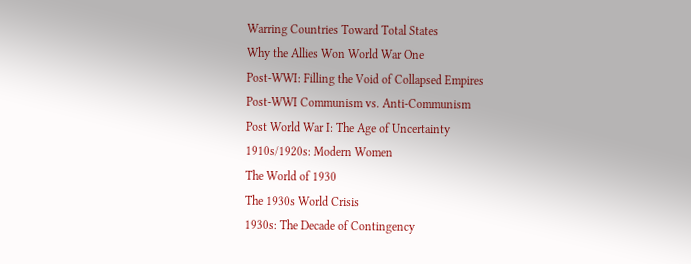Warring Countries Toward Total States
Why the Allies Won World War One
Post-WWI: Filling the Void of Collapsed Empires
Post-WWI Communism vs. Anti-Communism
Post World War I: The Age of Uncertainty
1910s/1920s: Modern Women
The World of 1930
The 1930s World Crisis
1930s: The Decade of Contingency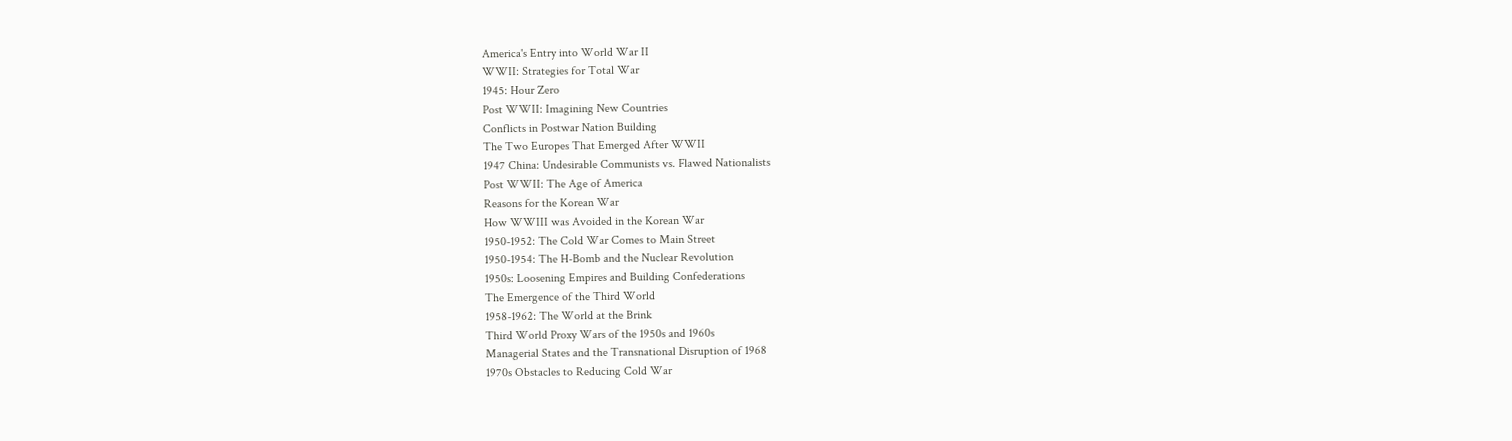America's Entry into World War II
WWII: Strategies for Total War
1945: Hour Zero
Post WWII: Imagining New Countries
Conflicts in Postwar Nation Building
The Two Europes That Emerged After WWII
1947 China: Undesirable Communists vs. Flawed Nationalists
Post WWII: The Age of America
Reasons for the Korean War
How WWIII was Avoided in the Korean War
1950-1952: The Cold War Comes to Main Street
1950-1954: The H-Bomb and the Nuclear Revolution
1950s: Loosening Empires and Building Confederations
The Emergence of the Third World
1958-1962: The World at the Brink
Third World Proxy Wars of the 1950s and 1960s
Managerial States and the Transnational Disruption of 1968
1970s Obstacles to Reducing Cold War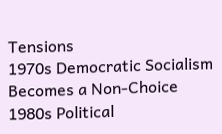Tensions
1970s Democratic Socialism Becomes a Non-Choice
1980s Political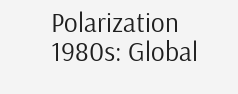Polarization
1980s: Global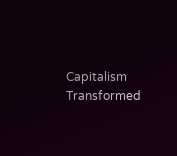Capitalism Transformed